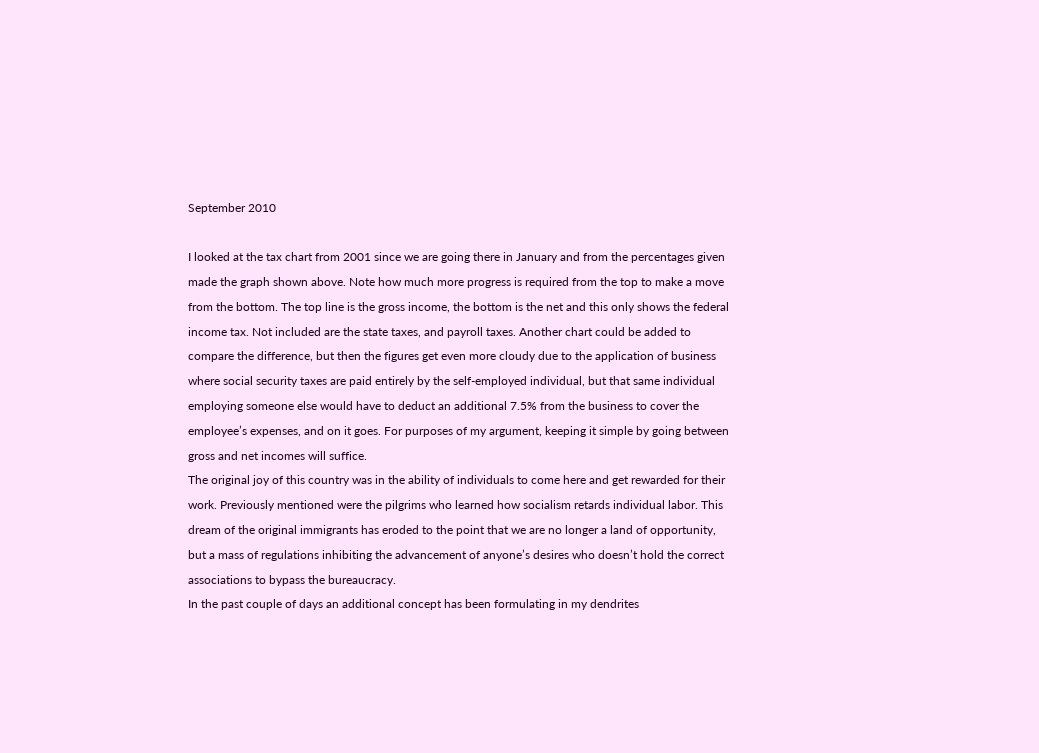September 2010

I looked at the tax chart from 2001 since we are going there in January and from the percentages given made the graph shown above. Note how much more progress is required from the top to make a move from the bottom. The top line is the gross income, the bottom is the net and this only shows the federal income tax. Not included are the state taxes, and payroll taxes. Another chart could be added to compare the difference, but then the figures get even more cloudy due to the application of business where social security taxes are paid entirely by the self-employed individual, but that same individual employing someone else would have to deduct an additional 7.5% from the business to cover the employee’s expenses, and on it goes. For purposes of my argument, keeping it simple by going between gross and net incomes will suffice.
The original joy of this country was in the ability of individuals to come here and get rewarded for their work. Previously mentioned were the pilgrims who learned how socialism retards individual labor. This dream of the original immigrants has eroded to the point that we are no longer a land of opportunity, but a mass of regulations inhibiting the advancement of anyone’s desires who doesn’t hold the correct associations to bypass the bureaucracy.
In the past couple of days an additional concept has been formulating in my dendrites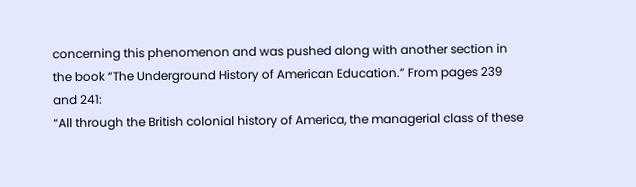concerning this phenomenon and was pushed along with another section in the book “The Underground History of American Education.” From pages 239 and 241:
“All through the British colonial history of America, the managerial class of these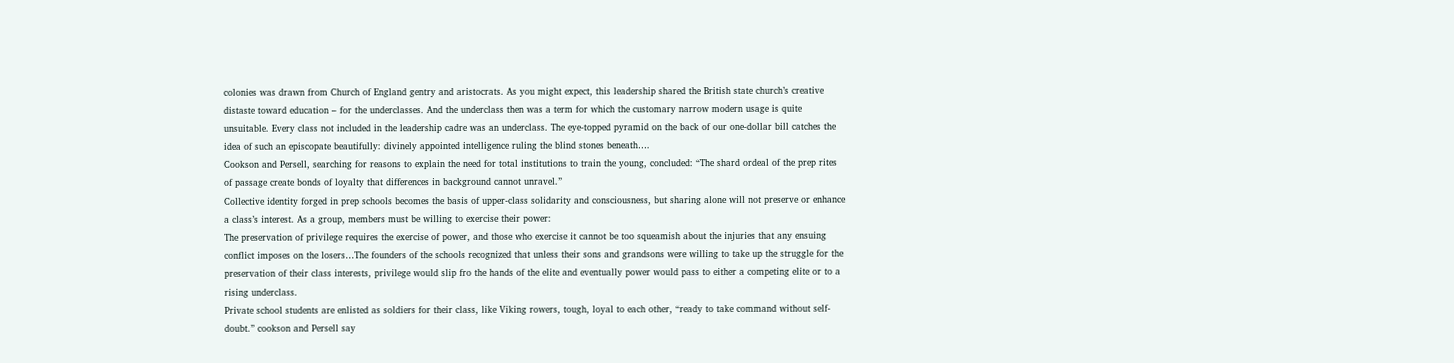colonies was drawn from Church of England gentry and aristocrats. As you might expect, this leadership shared the British state church’s creative distaste toward education – for the underclasses. And the underclass then was a term for which the customary narrow modern usage is quite unsuitable. Every class not included in the leadership cadre was an underclass. The eye-topped pyramid on the back of our one-dollar bill catches the idea of such an episcopate beautifully: divinely appointed intelligence ruling the blind stones beneath….
Cookson and Persell, searching for reasons to explain the need for total institutions to train the young, concluded: “The shard ordeal of the prep rites of passage create bonds of loyalty that differences in background cannot unravel.”
Collective identity forged in prep schools becomes the basis of upper-class solidarity and consciousness, but sharing alone will not preserve or enhance a class’s interest. As a group, members must be willing to exercise their power:
The preservation of privilege requires the exercise of power, and those who exercise it cannot be too squeamish about the injuries that any ensuing conflict imposes on the losers…The founders of the schools recognized that unless their sons and grandsons were willing to take up the struggle for the preservation of their class interests, privilege would slip fro the hands of the elite and eventually power would pass to either a competing elite or to a rising underclass.
Private school students are enlisted as soldiers for their class, like Viking rowers, tough, loyal to each other, “ready to take command without self-doubt.” cookson and Persell say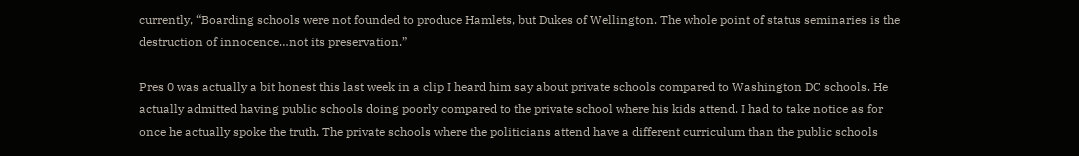currently, “Boarding schools were not founded to produce Hamlets, but Dukes of Wellington. The whole point of status seminaries is the destruction of innocence…not its preservation.”

Pres 0 was actually a bit honest this last week in a clip I heard him say about private schools compared to Washington DC schools. He actually admitted having public schools doing poorly compared to the private school where his kids attend. I had to take notice as for once he actually spoke the truth. The private schools where the politicians attend have a different curriculum than the public schools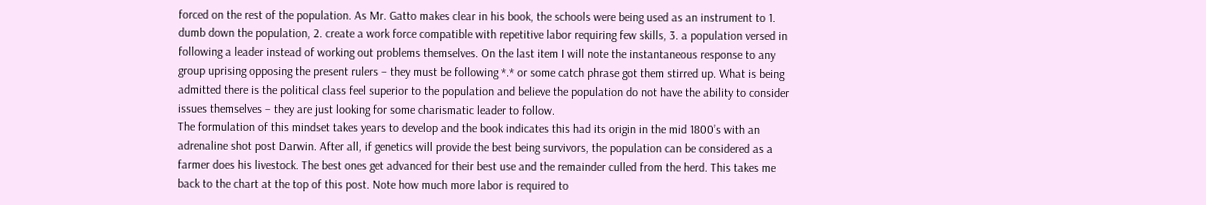forced on the rest of the population. As Mr. Gatto makes clear in his book, the schools were being used as an instrument to 1. dumb down the population, 2. create a work force compatible with repetitive labor requiring few skills, 3. a population versed in following a leader instead of working out problems themselves. On the last item I will note the instantaneous response to any group uprising opposing the present rulers – they must be following *.* or some catch phrase got them stirred up. What is being admitted there is the political class feel superior to the population and believe the population do not have the ability to consider issues themselves – they are just looking for some charismatic leader to follow.
The formulation of this mindset takes years to develop and the book indicates this had its origin in the mid 1800’s with an adrenaline shot post Darwin. After all, if genetics will provide the best being survivors, the population can be considered as a farmer does his livestock. The best ones get advanced for their best use and the remainder culled from the herd. This takes me back to the chart at the top of this post. Note how much more labor is required to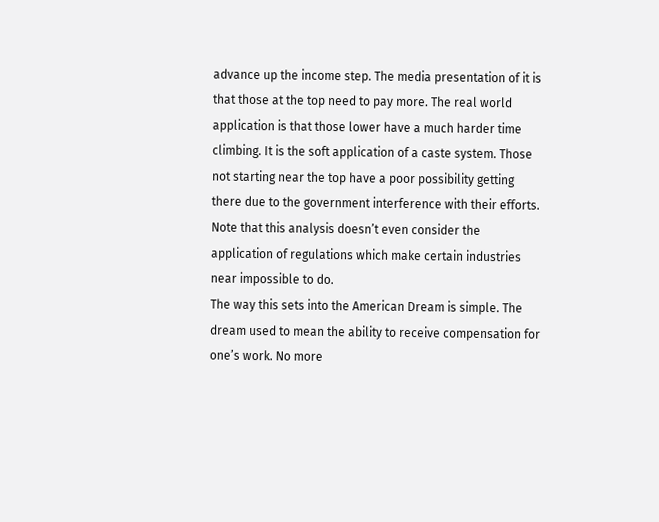advance up the income step. The media presentation of it is that those at the top need to pay more. The real world application is that those lower have a much harder time climbing. It is the soft application of a caste system. Those not starting near the top have a poor possibility getting there due to the government interference with their efforts. Note that this analysis doesn’t even consider the application of regulations which make certain industries near impossible to do.
The way this sets into the American Dream is simple. The dream used to mean the ability to receive compensation for one’s work. No more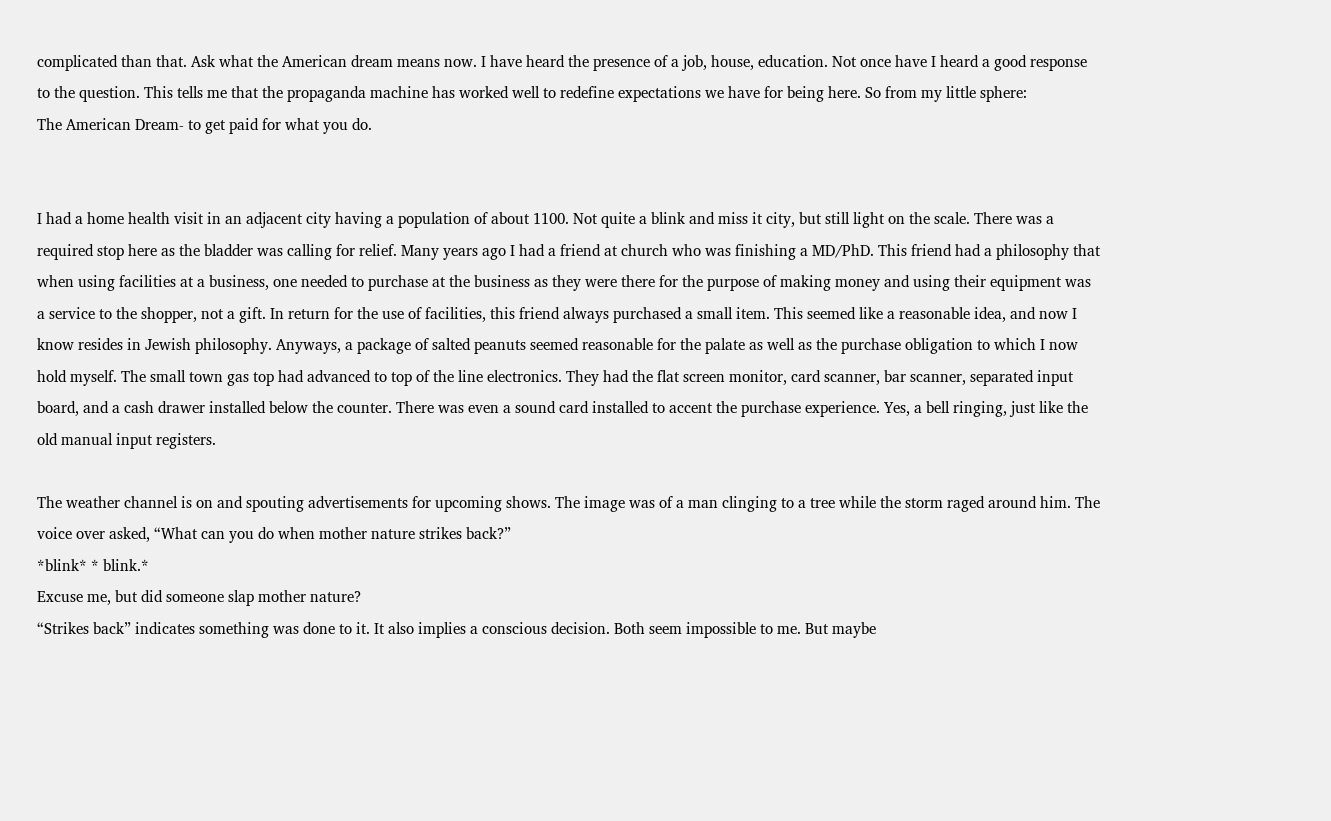complicated than that. Ask what the American dream means now. I have heard the presence of a job, house, education. Not once have I heard a good response to the question. This tells me that the propaganda machine has worked well to redefine expectations we have for being here. So from my little sphere:
The American Dream- to get paid for what you do.


I had a home health visit in an adjacent city having a population of about 1100. Not quite a blink and miss it city, but still light on the scale. There was a required stop here as the bladder was calling for relief. Many years ago I had a friend at church who was finishing a MD/PhD. This friend had a philosophy that when using facilities at a business, one needed to purchase at the business as they were there for the purpose of making money and using their equipment was a service to the shopper, not a gift. In return for the use of facilities, this friend always purchased a small item. This seemed like a reasonable idea, and now I know resides in Jewish philosophy. Anyways, a package of salted peanuts seemed reasonable for the palate as well as the purchase obligation to which I now hold myself. The small town gas top had advanced to top of the line electronics. They had the flat screen monitor, card scanner, bar scanner, separated input board, and a cash drawer installed below the counter. There was even a sound card installed to accent the purchase experience. Yes, a bell ringing, just like the old manual input registers.

The weather channel is on and spouting advertisements for upcoming shows. The image was of a man clinging to a tree while the storm raged around him. The voice over asked, “What can you do when mother nature strikes back?”
*blink* * blink.*
Excuse me, but did someone slap mother nature?
“Strikes back” indicates something was done to it. It also implies a conscious decision. Both seem impossible to me. But maybe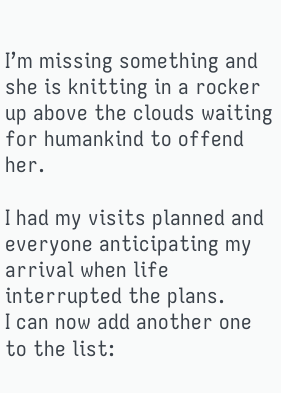I’m missing something and she is knitting in a rocker up above the clouds waiting for humankind to offend her.

I had my visits planned and everyone anticipating my arrival when life interrupted the plans.
I can now add another one to the list: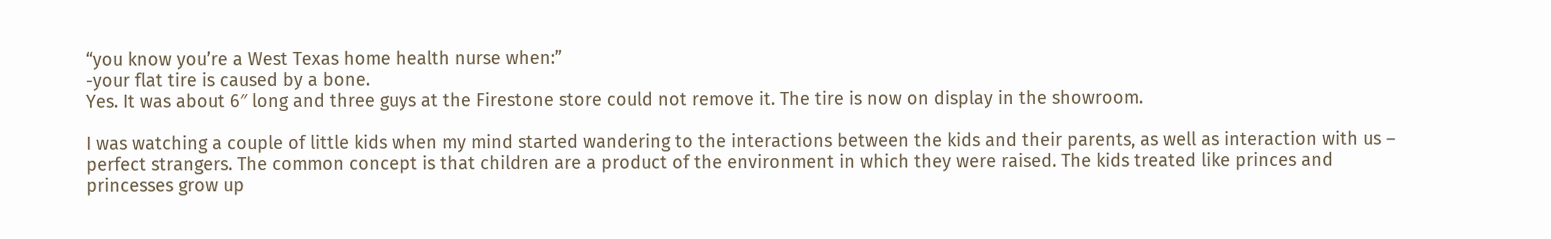“you know you’re a West Texas home health nurse when:”
-your flat tire is caused by a bone.
Yes. It was about 6″ long and three guys at the Firestone store could not remove it. The tire is now on display in the showroom.

I was watching a couple of little kids when my mind started wandering to the interactions between the kids and their parents, as well as interaction with us – perfect strangers. The common concept is that children are a product of the environment in which they were raised. The kids treated like princes and princesses grow up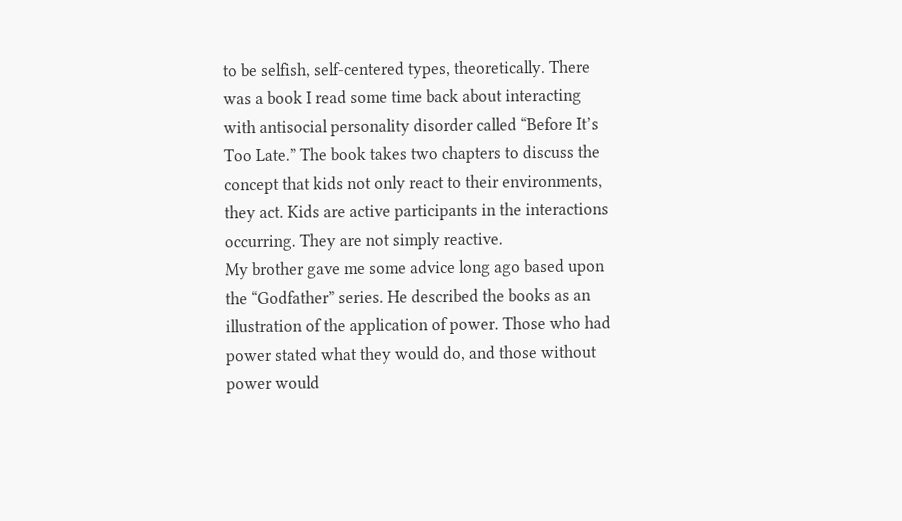to be selfish, self-centered types, theoretically. There was a book I read some time back about interacting with antisocial personality disorder called “Before It’s Too Late.” The book takes two chapters to discuss the concept that kids not only react to their environments, they act. Kids are active participants in the interactions occurring. They are not simply reactive.
My brother gave me some advice long ago based upon the “Godfather” series. He described the books as an illustration of the application of power. Those who had power stated what they would do, and those without power would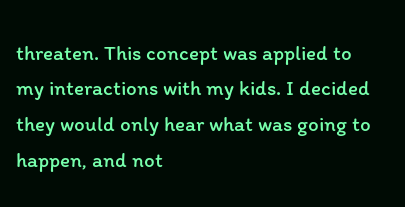threaten. This concept was applied to my interactions with my kids. I decided they would only hear what was going to happen, and not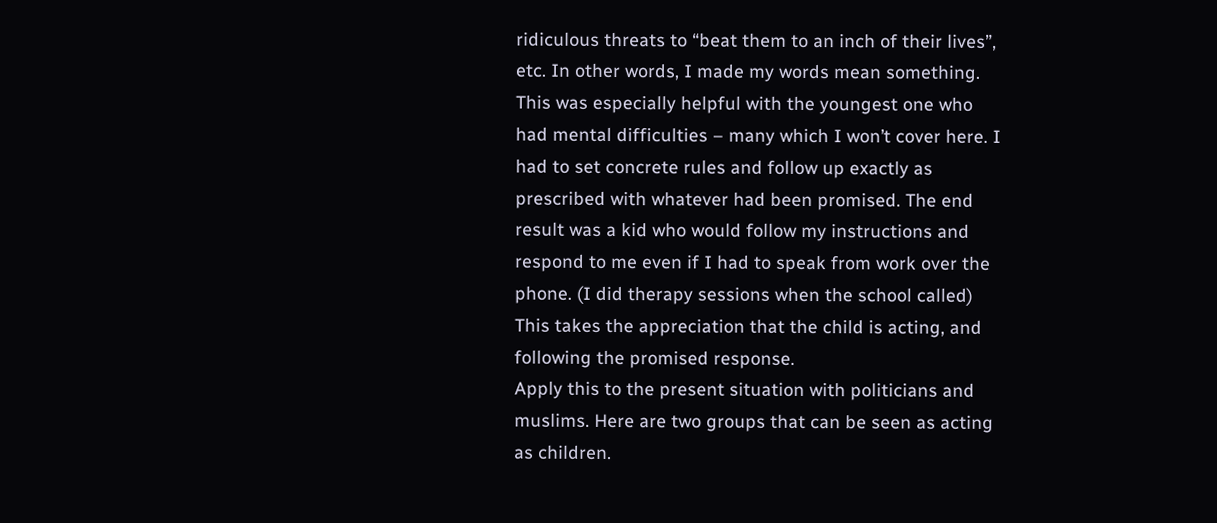ridiculous threats to “beat them to an inch of their lives”, etc. In other words, I made my words mean something. This was especially helpful with the youngest one who had mental difficulties – many which I won’t cover here. I had to set concrete rules and follow up exactly as prescribed with whatever had been promised. The end result was a kid who would follow my instructions and respond to me even if I had to speak from work over the phone. (I did therapy sessions when the school called) This takes the appreciation that the child is acting, and following the promised response.
Apply this to the present situation with politicians and muslims. Here are two groups that can be seen as acting as children.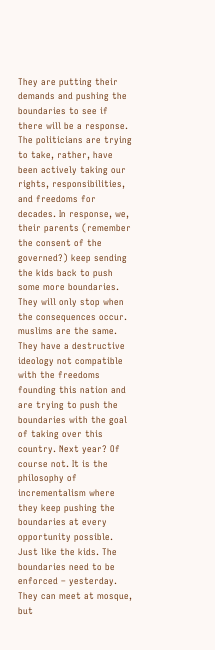They are putting their demands and pushing the boundaries to see if there will be a response. The politicians are trying to take, rather, have been actively taking our rights, responsibilities, and freedoms for decades. In response, we, their parents (remember the consent of the governed?) keep sending the kids back to push some more boundaries. They will only stop when the consequences occur.
muslims are the same. They have a destructive ideology not compatible with the freedoms founding this nation and are trying to push the boundaries with the goal of taking over this country. Next year? Of course not. It is the philosophy of incrementalism where they keep pushing the boundaries at every opportunity possible. Just like the kids. The boundaries need to be enforced – yesterday. They can meet at mosque, but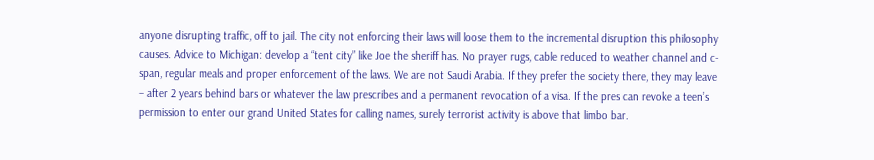anyone disrupting traffic, off to jail. The city not enforcing their laws will loose them to the incremental disruption this philosophy causes. Advice to Michigan: develop a “tent city” like Joe the sheriff has. No prayer rugs, cable reduced to weather channel and c-span, regular meals and proper enforcement of the laws. We are not Saudi Arabia. If they prefer the society there, they may leave – after 2 years behind bars or whatever the law prescribes and a permanent revocation of a visa. If the pres can revoke a teen’s permission to enter our grand United States for calling names, surely terrorist activity is above that limbo bar.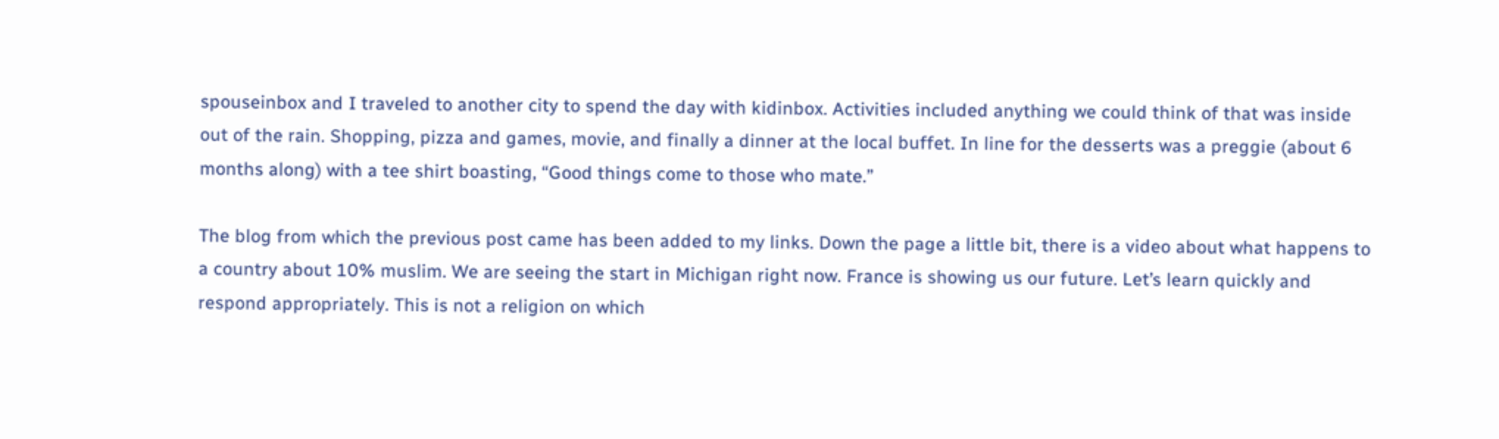spouseinbox and I traveled to another city to spend the day with kidinbox. Activities included anything we could think of that was inside out of the rain. Shopping, pizza and games, movie, and finally a dinner at the local buffet. In line for the desserts was a preggie (about 6 months along) with a tee shirt boasting, “Good things come to those who mate.”

The blog from which the previous post came has been added to my links. Down the page a little bit, there is a video about what happens to a country about 10% muslim. We are seeing the start in Michigan right now. France is showing us our future. Let’s learn quickly and respond appropriately. This is not a religion on which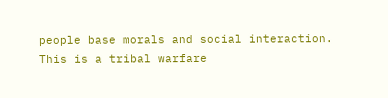people base morals and social interaction. This is a tribal warfare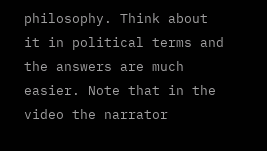philosophy. Think about it in political terms and the answers are much easier. Note that in the video the narrator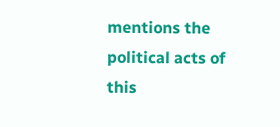mentions the political acts of this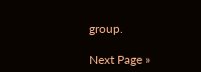group.

Next Page »